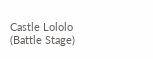Castle Lololo (Battle Stage)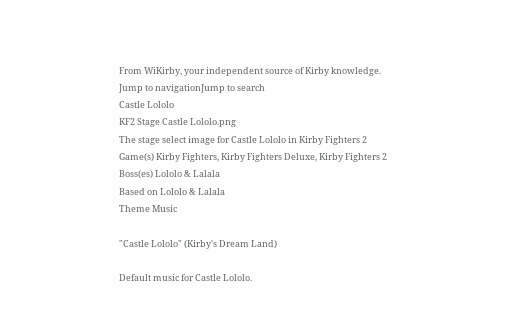From WiKirby, your independent source of Kirby knowledge.
Jump to navigationJump to search
Castle Lololo
KF2 Stage Castle Lololo.png
The stage select image for Castle Lololo in Kirby Fighters 2
Game(s) Kirby Fighters, Kirby Fighters Deluxe, Kirby Fighters 2
Boss(es) Lololo & Lalala
Based on Lololo & Lalala
Theme Music

"Castle Lololo" (Kirby's Dream Land)

Default music for Castle Lololo.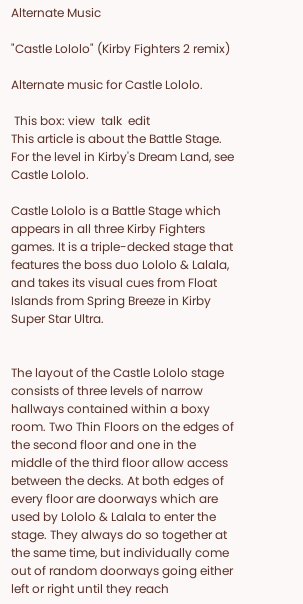Alternate Music

"Castle Lololo" (Kirby Fighters 2 remix)

Alternate music for Castle Lololo.

 This box: view  talk  edit
This article is about the Battle Stage. For the level in Kirby's Dream Land, see Castle Lololo.

Castle Lololo is a Battle Stage which appears in all three Kirby Fighters games. It is a triple-decked stage that features the boss duo Lololo & Lalala, and takes its visual cues from Float Islands from Spring Breeze in Kirby Super Star Ultra.


The layout of the Castle Lololo stage consists of three levels of narrow hallways contained within a boxy room. Two Thin Floors on the edges of the second floor and one in the middle of the third floor allow access between the decks. At both edges of every floor are doorways which are used by Lololo & Lalala to enter the stage. They always do so together at the same time, but individually come out of random doorways going either left or right until they reach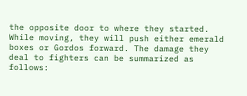the opposite door to where they started. While moving, they will push either emerald boxes or Gordos forward. The damage they deal to fighters can be summarized as follows: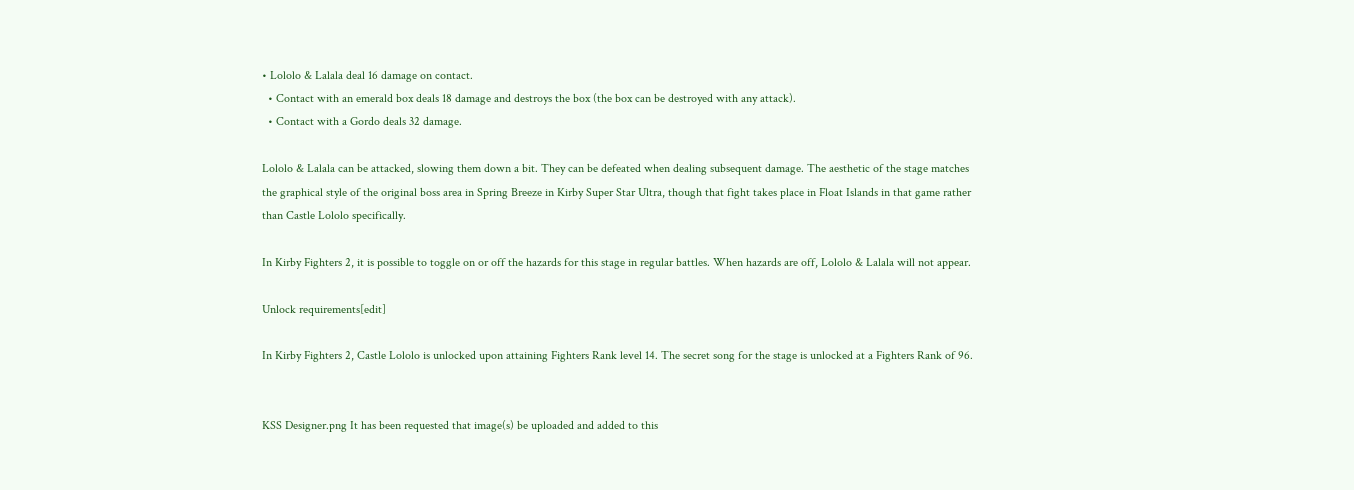• Lololo & Lalala deal 16 damage on contact.
  • Contact with an emerald box deals 18 damage and destroys the box (the box can be destroyed with any attack).
  • Contact with a Gordo deals 32 damage.

Lololo & Lalala can be attacked, slowing them down a bit. They can be defeated when dealing subsequent damage. The aesthetic of the stage matches the graphical style of the original boss area in Spring Breeze in Kirby Super Star Ultra, though that fight takes place in Float Islands in that game rather than Castle Lololo specifically.

In Kirby Fighters 2, it is possible to toggle on or off the hazards for this stage in regular battles. When hazards are off, Lololo & Lalala will not appear.

Unlock requirements[edit]

In Kirby Fighters 2, Castle Lololo is unlocked upon attaining Fighters Rank level 14. The secret song for the stage is unlocked at a Fighters Rank of 96.


KSS Designer.png It has been requested that image(s) be uploaded and added to this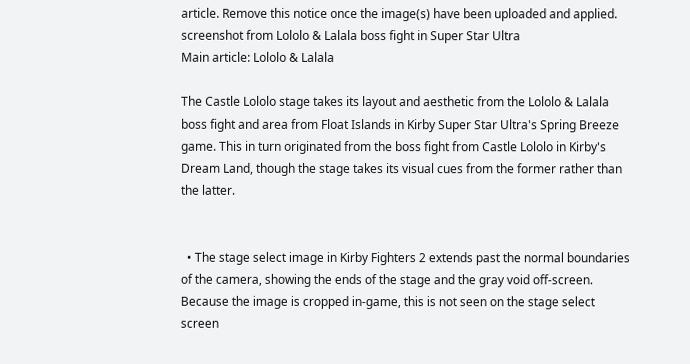article. Remove this notice once the image(s) have been uploaded and applied.
screenshot from Lololo & Lalala boss fight in Super Star Ultra
Main article: Lololo & Lalala

The Castle Lololo stage takes its layout and aesthetic from the Lololo & Lalala boss fight and area from Float Islands in Kirby Super Star Ultra's Spring Breeze game. This in turn originated from the boss fight from Castle Lololo in Kirby's Dream Land, though the stage takes its visual cues from the former rather than the latter.


  • The stage select image in Kirby Fighters 2 extends past the normal boundaries of the camera, showing the ends of the stage and the gray void off-screen. Because the image is cropped in-game, this is not seen on the stage select screen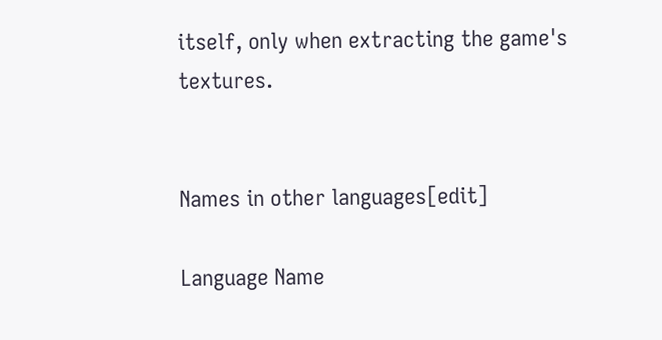itself, only when extracting the game's textures.


Names in other languages[edit]

Language Name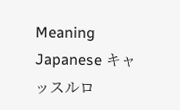Meaning
Japanese キャッスルロ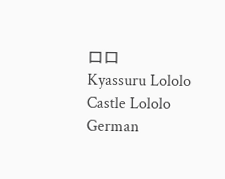ロロ
Kyassuru Lololo
Castle Lololo
German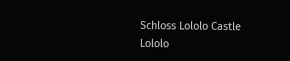Schloss Lololo Castle Lololo